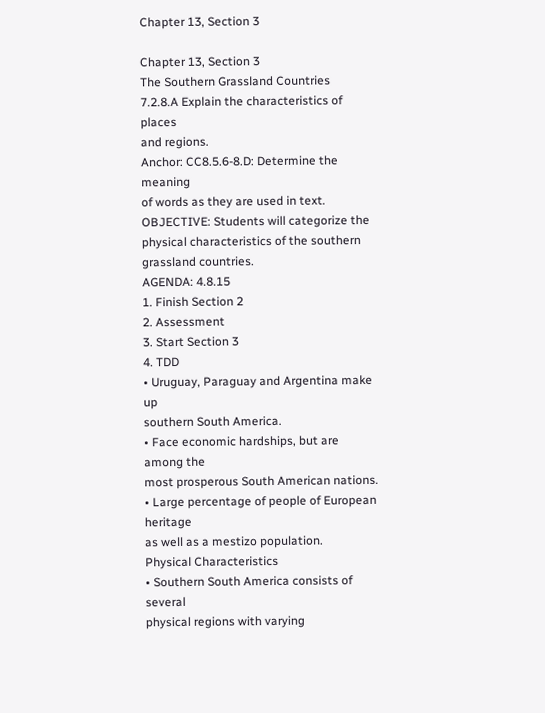Chapter 13, Section 3

Chapter 13, Section 3
The Southern Grassland Countries
7.2.8.A Explain the characteristics of places
and regions.
Anchor: CC8.5.6-8.D: Determine the meaning
of words as they are used in text.
OBJECTIVE: Students will categorize the
physical characteristics of the southern
grassland countries.
AGENDA: 4.8.15
1. Finish Section 2
2. Assessment
3. Start Section 3
4. TDD
• Uruguay, Paraguay and Argentina make up
southern South America.
• Face economic hardships, but are among the
most prosperous South American nations.
• Large percentage of people of European heritage
as well as a mestizo population.
Physical Characteristics
• Southern South America consists of several
physical regions with varying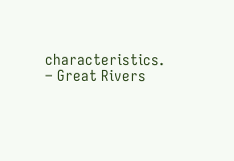characteristics.
– Great Rivers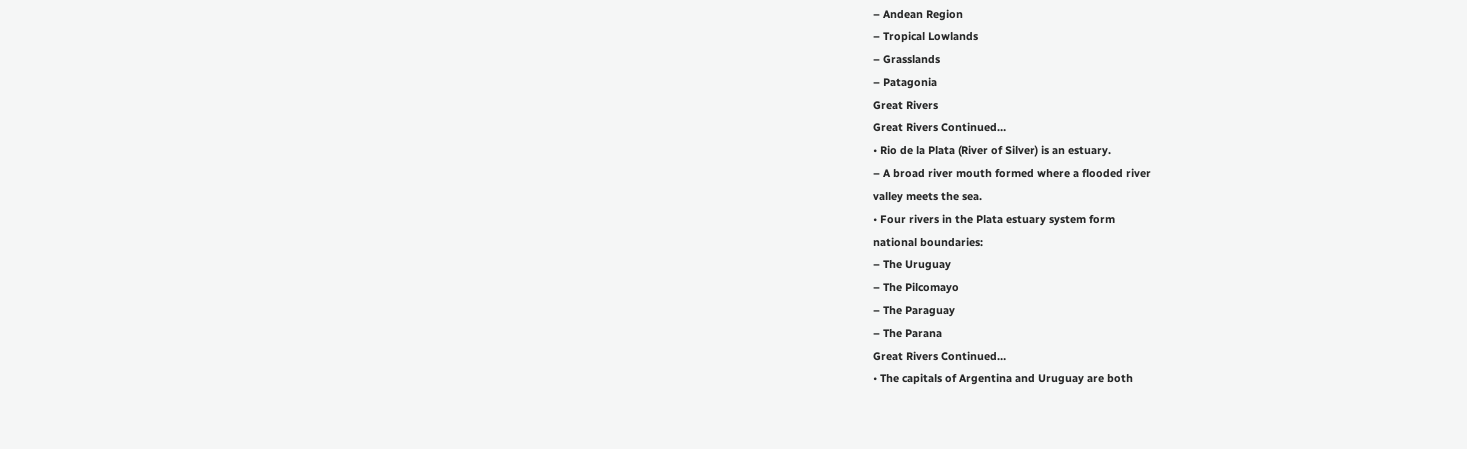– Andean Region
– Tropical Lowlands
– Grasslands
– Patagonia
Great Rivers
Great Rivers Continued…
• Rio de la Plata (River of Silver) is an estuary.
– A broad river mouth formed where a flooded river
valley meets the sea.
• Four rivers in the Plata estuary system form
national boundaries:
– The Uruguay
– The Pilcomayo
– The Paraguay
– The Parana
Great Rivers Continued…
• The capitals of Argentina and Uruguay are both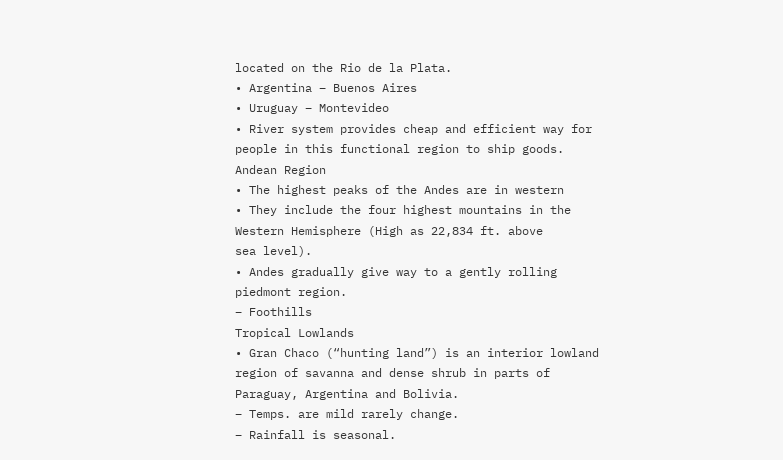located on the Rio de la Plata.
• Argentina – Buenos Aires
• Uruguay – Montevideo
• River system provides cheap and efficient way for
people in this functional region to ship goods.
Andean Region
• The highest peaks of the Andes are in western
• They include the four highest mountains in the
Western Hemisphere (High as 22,834 ft. above
sea level).
• Andes gradually give way to a gently rolling
piedmont region.
– Foothills
Tropical Lowlands
• Gran Chaco (“hunting land”) is an interior lowland
region of savanna and dense shrub in parts of
Paraguay, Argentina and Bolivia.
– Temps. are mild rarely change.
– Rainfall is seasonal.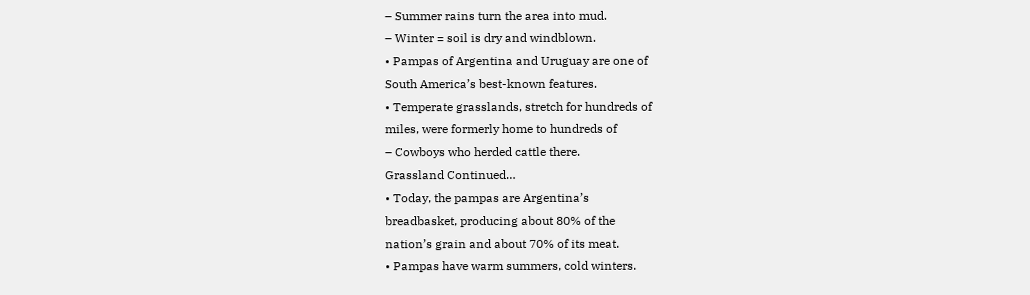– Summer rains turn the area into mud.
– Winter = soil is dry and windblown.
• Pampas of Argentina and Uruguay are one of
South America’s best-known features.
• Temperate grasslands, stretch for hundreds of
miles, were formerly home to hundreds of
– Cowboys who herded cattle there.
Grassland Continued…
• Today, the pampas are Argentina’s
breadbasket, producing about 80% of the
nation’s grain and about 70% of its meat.
• Pampas have warm summers, cold winters.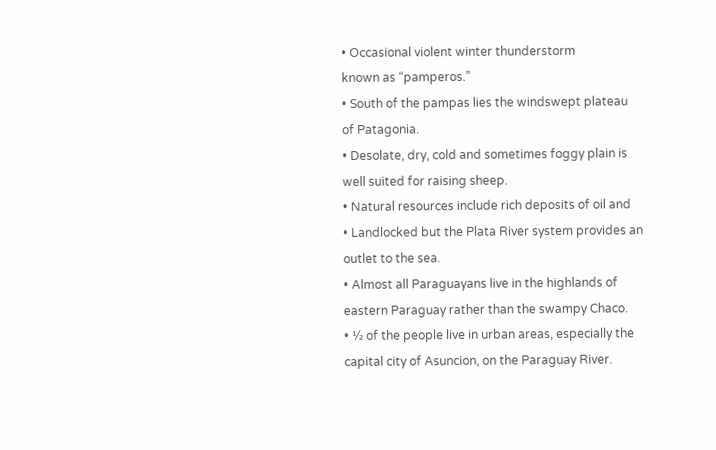• Occasional violent winter thunderstorm
known as “pamperos.”
• South of the pampas lies the windswept plateau
of Patagonia.
• Desolate, dry, cold and sometimes foggy plain is
well suited for raising sheep.
• Natural resources include rich deposits of oil and
• Landlocked but the Plata River system provides an
outlet to the sea.
• Almost all Paraguayans live in the highlands of
eastern Paraguay rather than the swampy Chaco.
• ½ of the people live in urban areas, especially the
capital city of Asuncion, on the Paraguay River.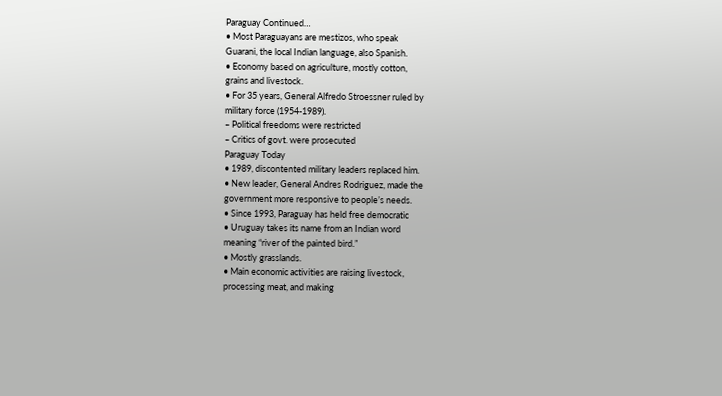Paraguay Continued…
• Most Paraguayans are mestizos, who speak
Guarani, the local Indian language, also Spanish.
• Economy based on agriculture, mostly cotton,
grains and livestock.
• For 35 years, General Alfredo Stroessner ruled by
military force (1954-1989).
– Political freedoms were restricted
– Critics of govt. were prosecuted
Paraguay Today
• 1989, discontented military leaders replaced him.
• New leader, General Andres Rodriguez, made the
government more responsive to people’s needs.
• Since 1993, Paraguay has held free democratic
• Uruguay takes its name from an Indian word
meaning “river of the painted bird.”
• Mostly grasslands.
• Main economic activities are raising livestock,
processing meat, and making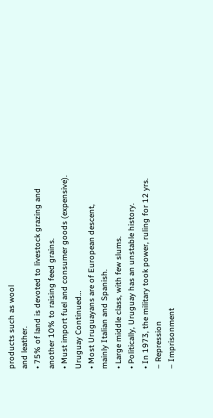products such as wool
and leather.
• 75% of land is devoted to livestock grazing and
another 10% to raising feed grains.
• Must import fuel and consumer goods (expensive).
Uruguay Continued…
• Most Uruguayans are of European descent,
mainly Italian and Spanish.
• Large middle class, with few slums.
• Politically, Uruguay has an unstable history.
• In 1973, the military took power, ruling for 12 yrs.
– Repression
– Imprisonment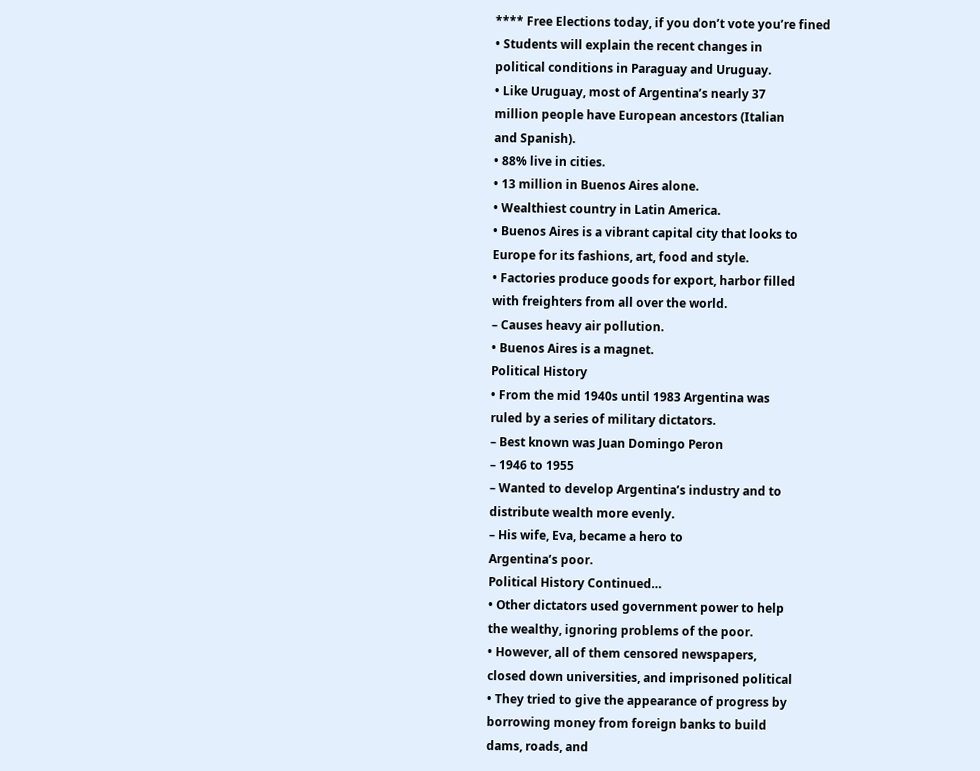**** Free Elections today, if you don’t vote you’re fined
• Students will explain the recent changes in
political conditions in Paraguay and Uruguay.
• Like Uruguay, most of Argentina’s nearly 37
million people have European ancestors (Italian
and Spanish).
• 88% live in cities.
• 13 million in Buenos Aires alone.
• Wealthiest country in Latin America.
• Buenos Aires is a vibrant capital city that looks to
Europe for its fashions, art, food and style.
• Factories produce goods for export, harbor filled
with freighters from all over the world.
– Causes heavy air pollution.
• Buenos Aires is a magnet.
Political History
• From the mid 1940s until 1983 Argentina was
ruled by a series of military dictators.
– Best known was Juan Domingo Peron
– 1946 to 1955
– Wanted to develop Argentina’s industry and to
distribute wealth more evenly.
– His wife, Eva, became a hero to
Argentina’s poor.
Political History Continued…
• Other dictators used government power to help
the wealthy, ignoring problems of the poor.
• However, all of them censored newspapers,
closed down universities, and imprisoned political
• They tried to give the appearance of progress by
borrowing money from foreign banks to build
dams, roads, and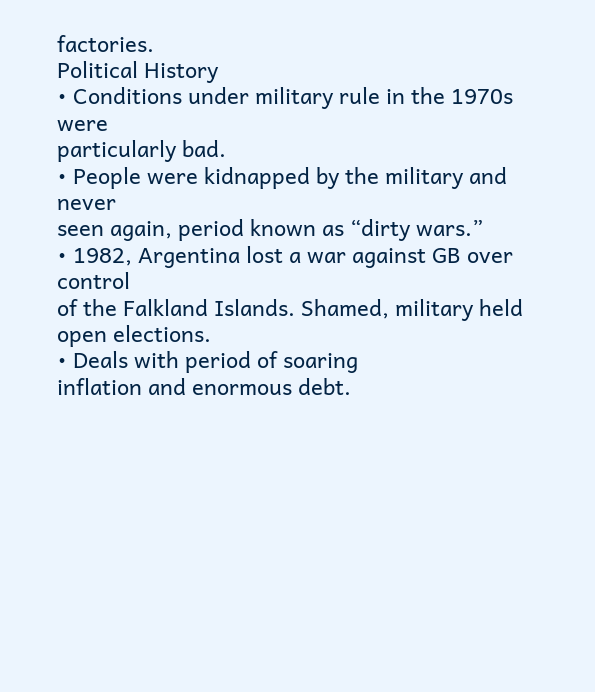factories.
Political History
• Conditions under military rule in the 1970s were
particularly bad.
• People were kidnapped by the military and never
seen again, period known as “dirty wars.”
• 1982, Argentina lost a war against GB over control
of the Falkland Islands. Shamed, military held
open elections.
• Deals with period of soaring
inflation and enormous debt.